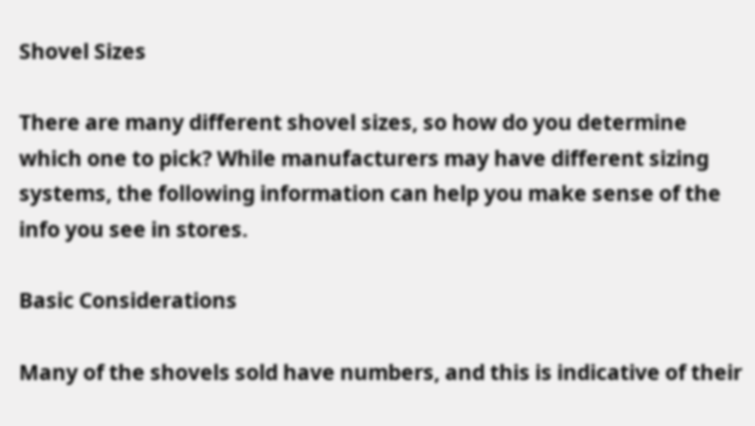Shovel Sizes

There are many different shovel sizes, so how do you determine which one to pick? While manufacturers may have different sizing systems, the following information can help you make sense of the info you see in stores.

Basic Considerations

Many of the shovels sold have numbers, and this is indicative of their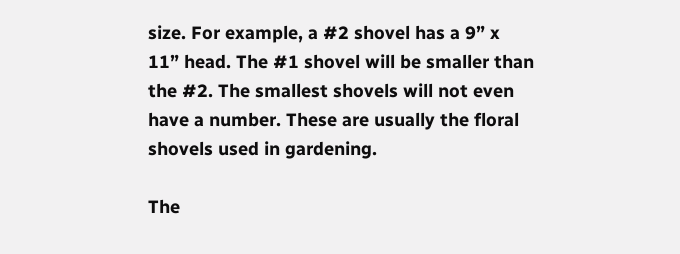size. For example, a #2 shovel has a 9” x 11” head. The #1 shovel will be smaller than the #2. The smallest shovels will not even have a number. These are usually the floral shovels used in gardening.

The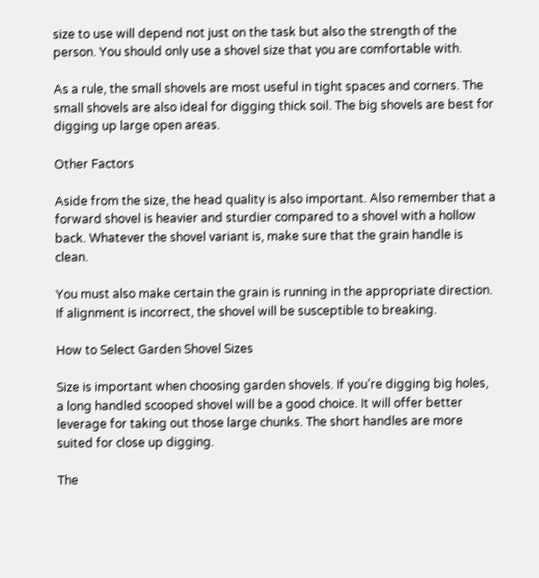size to use will depend not just on the task but also the strength of the person. You should only use a shovel size that you are comfortable with.

As a rule, the small shovels are most useful in tight spaces and corners. The small shovels are also ideal for digging thick soil. The big shovels are best for digging up large open areas.

Other Factors

Aside from the size, the head quality is also important. Also remember that a forward shovel is heavier and sturdier compared to a shovel with a hollow back. Whatever the shovel variant is, make sure that the grain handle is clean.

You must also make certain the grain is running in the appropriate direction. If alignment is incorrect, the shovel will be susceptible to breaking.

How to Select Garden Shovel Sizes

Size is important when choosing garden shovels. If you’re digging big holes, a long handled scooped shovel will be a good choice. It will offer better leverage for taking out those large chunks. The short handles are more suited for close up digging.

The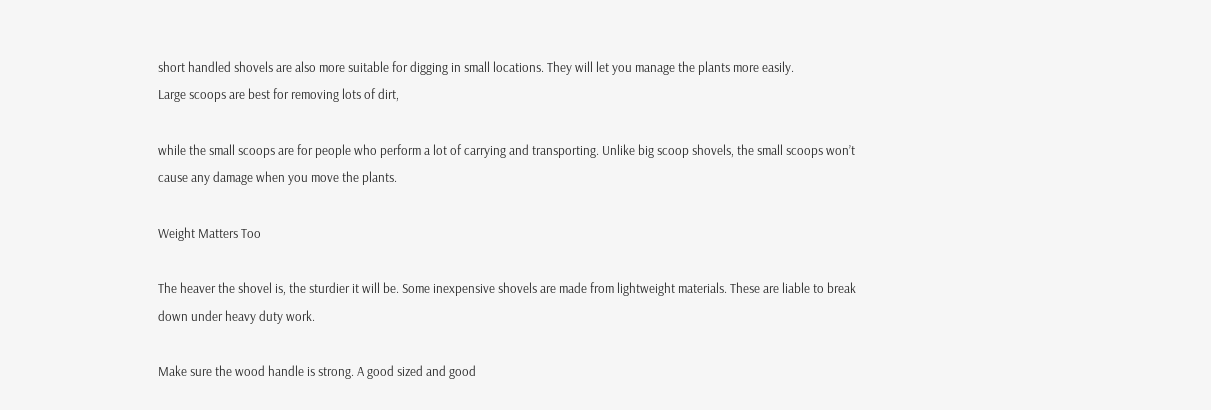short handled shovels are also more suitable for digging in small locations. They will let you manage the plants more easily.
Large scoops are best for removing lots of dirt,

while the small scoops are for people who perform a lot of carrying and transporting. Unlike big scoop shovels, the small scoops won’t cause any damage when you move the plants.

Weight Matters Too

The heaver the shovel is, the sturdier it will be. Some inexpensive shovels are made from lightweight materials. These are liable to break down under heavy duty work.

Make sure the wood handle is strong. A good sized and good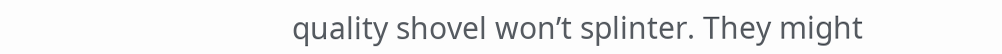quality shovel won’t splinter. They might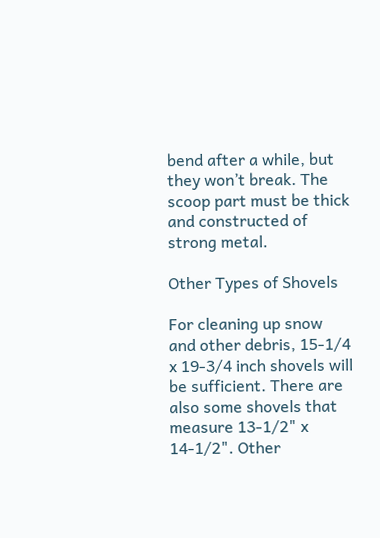bend after a while, but they won’t break. The scoop part must be thick and constructed of strong metal.

Other Types of Shovels

For cleaning up snow and other debris, 15-1/4 x 19-3/4 inch shovels will be sufficient. There are also some shovels that measure 13-1/2" x 14-1/2". Other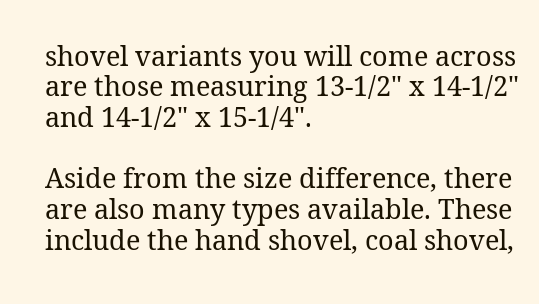shovel variants you will come across are those measuring 13-1/2" x 14-1/2" and 14-1/2" x 15-1/4".

Aside from the size difference, there are also many types available. These include the hand shovel, coal shovel,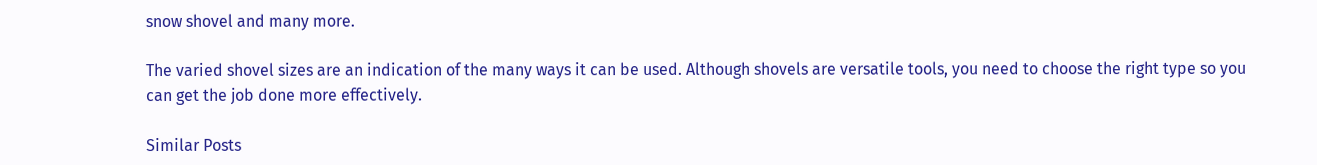snow shovel and many more.

The varied shovel sizes are an indication of the many ways it can be used. Although shovels are versatile tools, you need to choose the right type so you can get the job done more effectively.

Similar Posts